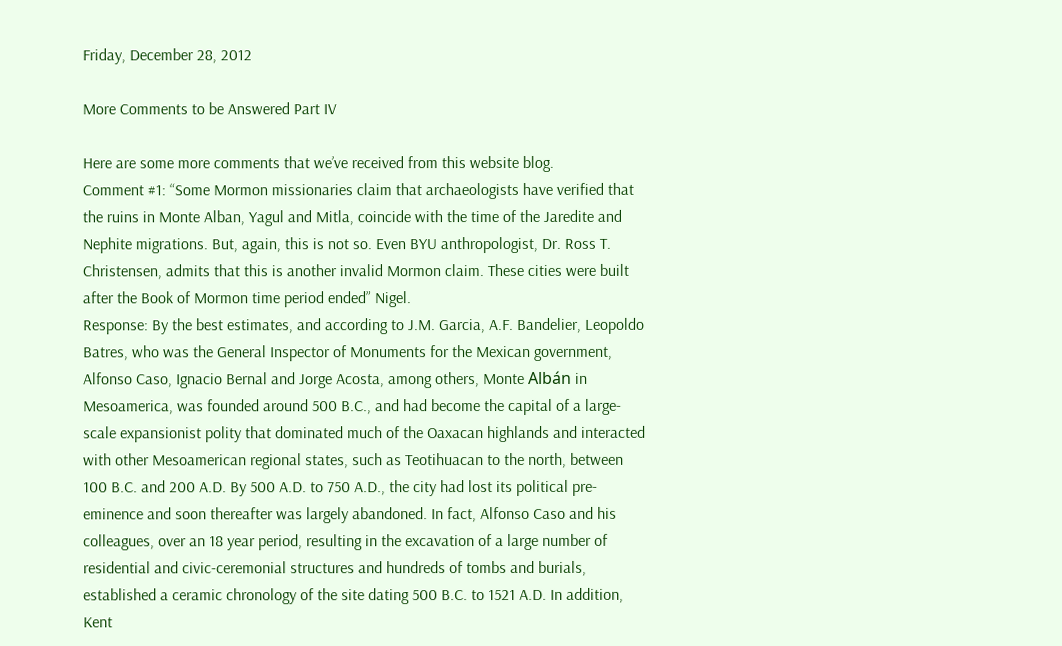Friday, December 28, 2012

More Comments to be Answered Part IV

Here are some more comments that we’ve received from this website blog.
Comment #1: “Some Mormon missionaries claim that archaeologists have verified that the ruins in Monte Alban, Yagul and Mitla, coincide with the time of the Jaredite and Nephite migrations. But, again, this is not so. Even BYU anthropologist, Dr. Ross T. Christensen, admits that this is another invalid Mormon claim. These cities were built after the Book of Mormon time period ended” Nigel.
Response: By the best estimates, and according to J.M. Garcia, A.F. Bandelier, Leopoldo Batres, who was the General Inspector of Monuments for the Mexican government, Alfonso Caso, Ignacio Bernal and Jorge Acosta, among others, Monte Albán in Mesoamerica, was founded around 500 B.C., and had become the capital of a large-scale expansionist polity that dominated much of the Oaxacan highlands and interacted with other Mesoamerican regional states, such as Teotihuacan to the north, between 100 B.C. and 200 A.D. By 500 A.D. to 750 A.D., the city had lost its political pre-eminence and soon thereafter was largely abandoned. In fact, Alfonso Caso and his colleagues, over an 18 year period, resulting in the excavation of a large number of residential and civic-ceremonial structures and hundreds of tombs and burials, established a ceramic chronology of the site dating 500 B.C. to 1521 A.D. In addition, Kent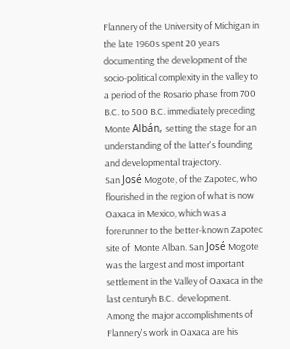Flannery of the University of Michigan in the late 1960s spent 20 years documenting the development of the socio-political complexity in the valley to a period of the Rosario phase from 700 B.C. to 500 B.C. immediately preceding Monte Albán, setting the stage for an understanding of the latter's founding and developmental trajectory.
San José Mogote, of the Zapotec, who flourished in the region of what is now Oaxaca in Mexico, which was a forerunner to the better-known Zapotec site of  Monte Alban. San José Mogote was the largest and most important settlement in the Valley of Oaxaca in the last centuryh B.C.  development.
Among the major accomplishments of Flannery's work in Oaxaca are his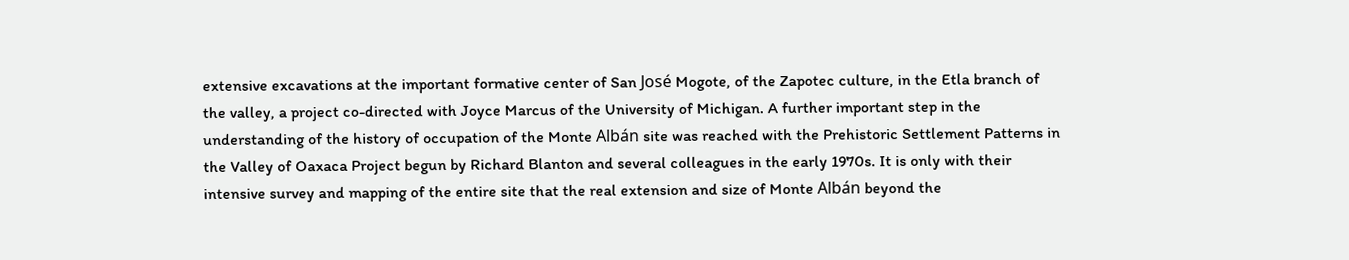extensive excavations at the important formative center of San José Mogote, of the Zapotec culture, in the Etla branch of the valley, a project co-directed with Joyce Marcus of the University of Michigan. A further important step in the understanding of the history of occupation of the Monte Albán site was reached with the Prehistoric Settlement Patterns in the Valley of Oaxaca Project begun by Richard Blanton and several colleagues in the early 1970s. It is only with their intensive survey and mapping of the entire site that the real extension and size of Monte Albán beyond the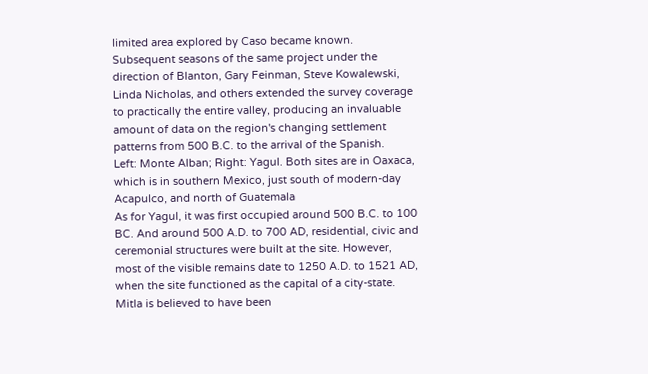limited area explored by Caso became known. Subsequent seasons of the same project under the direction of Blanton, Gary Feinman, Steve Kowalewski, Linda Nicholas, and others extended the survey coverage to practically the entire valley, producing an invaluable amount of data on the region's changing settlement patterns from 500 B.C. to the arrival of the Spanish.
Left: Monte Alban; Right: Yagul. Both sites are in Oaxaca, which is in southern Mexico, just south of modern-day Acapulco, and north of Guatemala
As for Yagul, it was first occupied around 500 B.C. to 100 BC. And around 500 A.D. to 700 AD, residential, civic and ceremonial structures were built at the site. However, most of the visible remains date to 1250 A.D. to 1521 AD, when the site functioned as the capital of a city-state. Mitla is believed to have been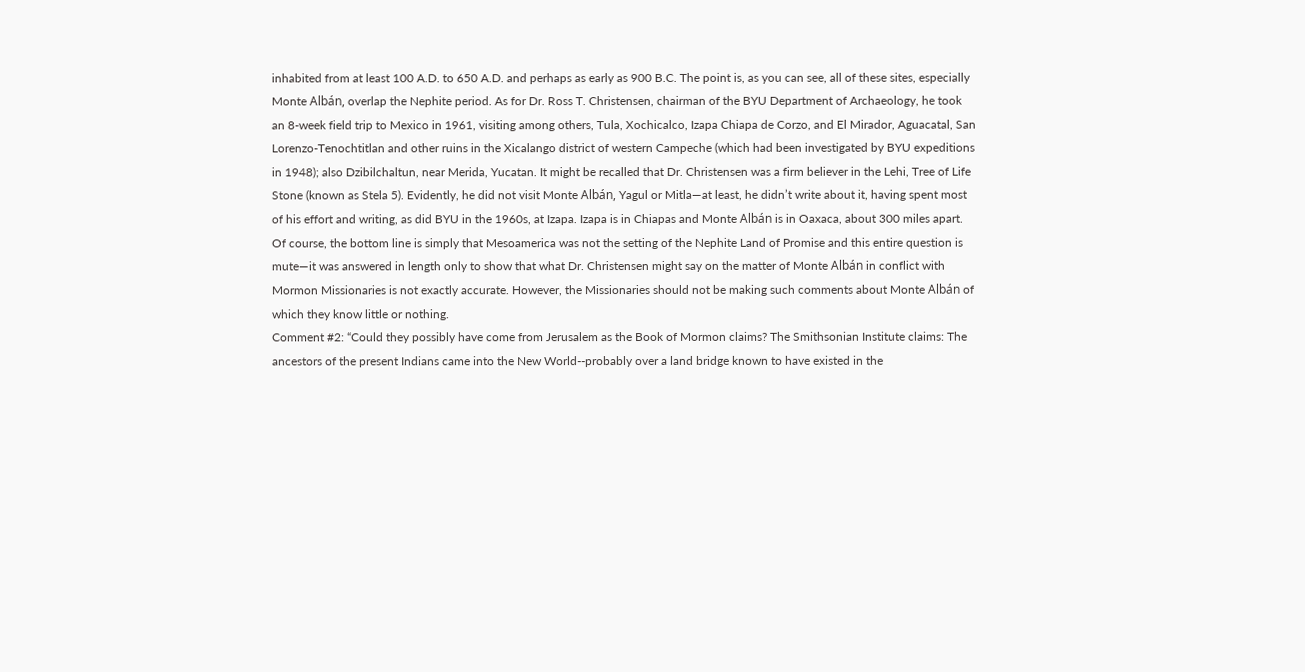inhabited from at least 100 A.D. to 650 A.D. and perhaps as early as 900 B.C. The point is, as you can see, all of these sites, especially Monte Albán, overlap the Nephite period. As for Dr. Ross T. Christensen, chairman of the BYU Department of Archaeology, he took an 8-week field trip to Mexico in 1961, visiting among others, Tula, Xochicalco, Izapa Chiapa de Corzo, and El Mirador, Aguacatal, San Lorenzo-Tenochtitlan and other ruins in the Xicalango district of western Campeche (which had been investigated by BYU expeditions in 1948); also Dzibilchaltun, near Merida, Yucatan. It might be recalled that Dr. Christensen was a firm believer in the Lehi, Tree of Life Stone (known as Stela 5). Evidently, he did not visit Monte Albán, Yagul or Mitla—at least, he didn’t write about it, having spent most of his effort and writing, as did BYU in the 1960s, at Izapa. Izapa is in Chiapas and Monte Albán is in Oaxaca, about 300 miles apart. Of course, the bottom line is simply that Mesoamerica was not the setting of the Nephite Land of Promise and this entire question is mute—it was answered in length only to show that what Dr. Christensen might say on the matter of Monte Albán in conflict with Mormon Missionaries is not exactly accurate. However, the Missionaries should not be making such comments about Monte Albán of which they know little or nothing.
Comment #2: “Could they possibly have come from Jerusalem as the Book of Mormon claims? The Smithsonian Institute claims: The ancestors of the present Indians came into the New World--probably over a land bridge known to have existed in the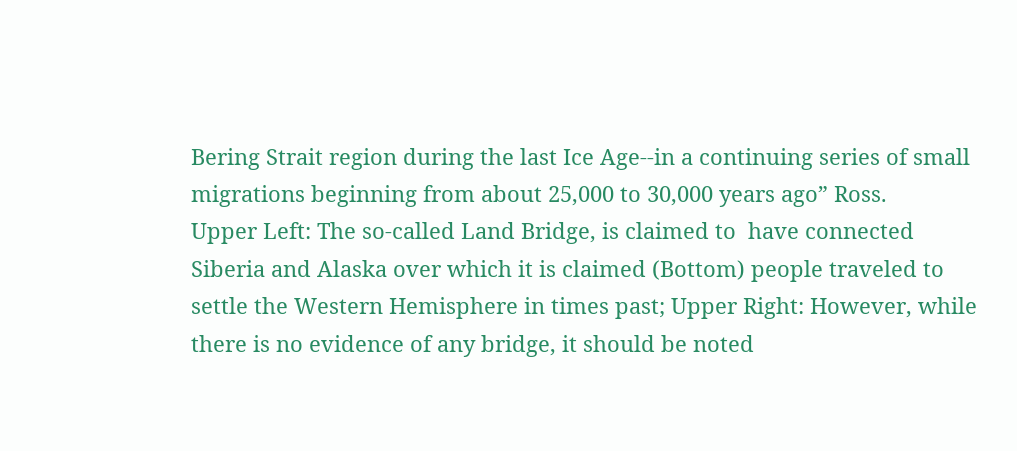Bering Strait region during the last Ice Age--in a continuing series of small migrations beginning from about 25,000 to 30,000 years ago” Ross.
Upper Left: The so-called Land Bridge, is claimed to  have connected Siberia and Alaska over which it is claimed (Bottom) people traveled to settle the Western Hemisphere in times past; Upper Right: However, while there is no evidence of any bridge, it should be noted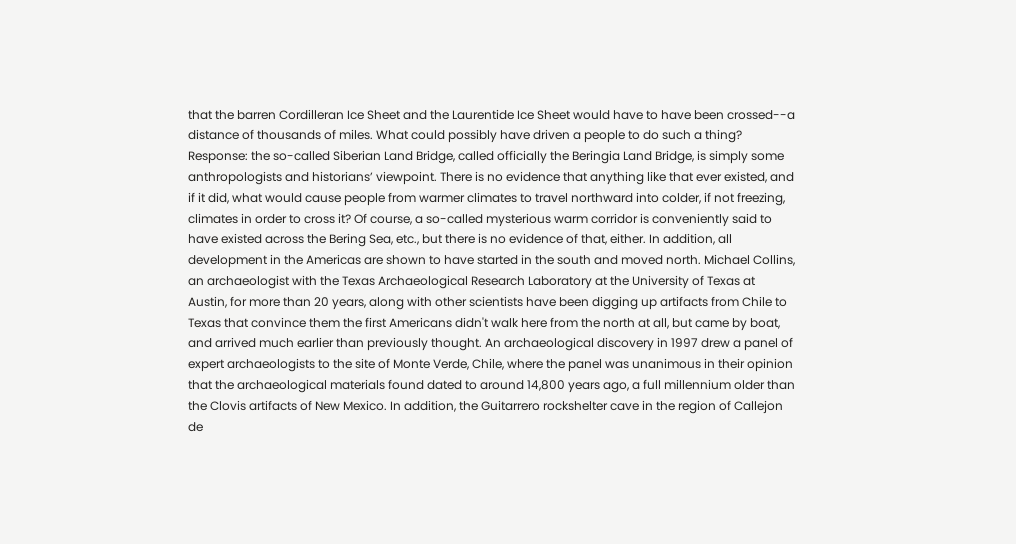that the barren Cordilleran Ice Sheet and the Laurentide Ice Sheet would have to have been crossed--a distance of thousands of miles. What could possibly have driven a people to do such a thing?
Response: the so-called Siberian Land Bridge, called officially the Beringia Land Bridge, is simply some anthropologists and historians’ viewpoint. There is no evidence that anything like that ever existed, and if it did, what would cause people from warmer climates to travel northward into colder, if not freezing, climates in order to cross it? Of course, a so-called mysterious warm corridor is conveniently said to have existed across the Bering Sea, etc., but there is no evidence of that, either. In addition, all development in the Americas are shown to have started in the south and moved north. Michael Collins, an archaeologist with the Texas Archaeological Research Laboratory at the University of Texas at Austin, for more than 20 years, along with other scientists have been digging up artifacts from Chile to Texas that convince them the first Americans didn't walk here from the north at all, but came by boat, and arrived much earlier than previously thought. An archaeological discovery in 1997 drew a panel of expert archaeologists to the site of Monte Verde, Chile, where the panel was unanimous in their opinion that the archaeological materials found dated to around 14,800 years ago, a full millennium older than the Clovis artifacts of New Mexico. In addition, the Guitarrero rockshelter cave in the region of Callejon de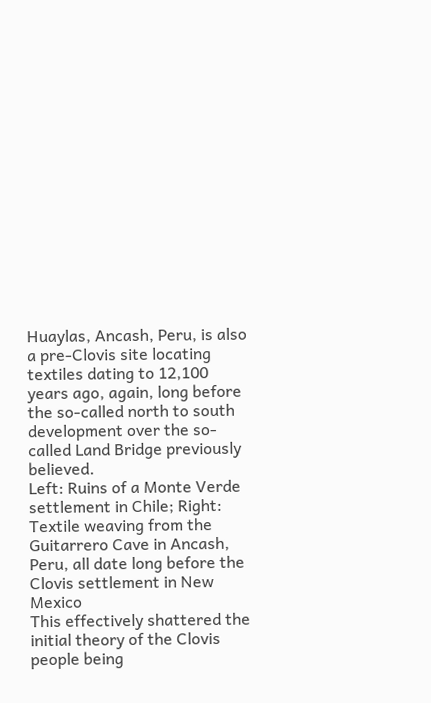Huaylas, Ancash, Peru, is also a pre-Clovis site locating textiles dating to 12,100 years ago, again, long before the so-called north to south development over the so-called Land Bridge previously believed.
Left: Ruins of a Monte Verde settlement in Chile; Right: Textile weaving from the Guitarrero Cave in Ancash, Peru, all date long before the Clovis settlement in New Mexico
This effectively shattered the initial theory of the Clovis people being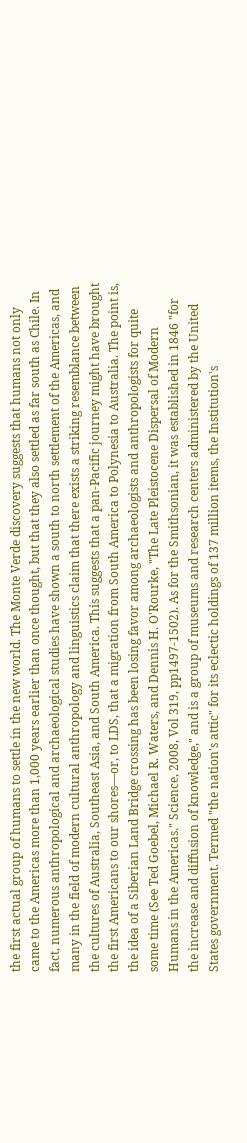the first actual group of humans to settle in the new world. The Monte Verde discovery suggests that humans not only came to the Americas more than 1,000 years earlier than once thought, but that they also settled as far south as Chile. In fact, numerous anthropological and archaeological studies have shown a south to north settlement of the Americas, and many in the field of modern cultural anthropology and linguistics claim that there exists a striking resemblance between the cultures of Australia, Southeast Asia, and South America. This suggests that a pan-Pacific journey might have brought the first Americans to our shores—or, to LDS, that a migration from South America to Polynesia to Australia. The point is, the idea of a Siberian Land Bridge crossing has been losing favor among archaeologists and anthropologists for quite some time (See Ted Goebel, Michael R. Waters, and Dennis H. O'Rourke, "The Late Pleistocene Dispersal of Modern Humans in the Americas." Science, 2008, Vol 319, pp1497-1502). As for the Smithsonian, it was established in 1846 "for the increase and diffusion of knowledge," and is a group of museums and research centers administered by the United States government. Termed "the nation's attic" for its eclectic holdings of 137 million items, the Institution's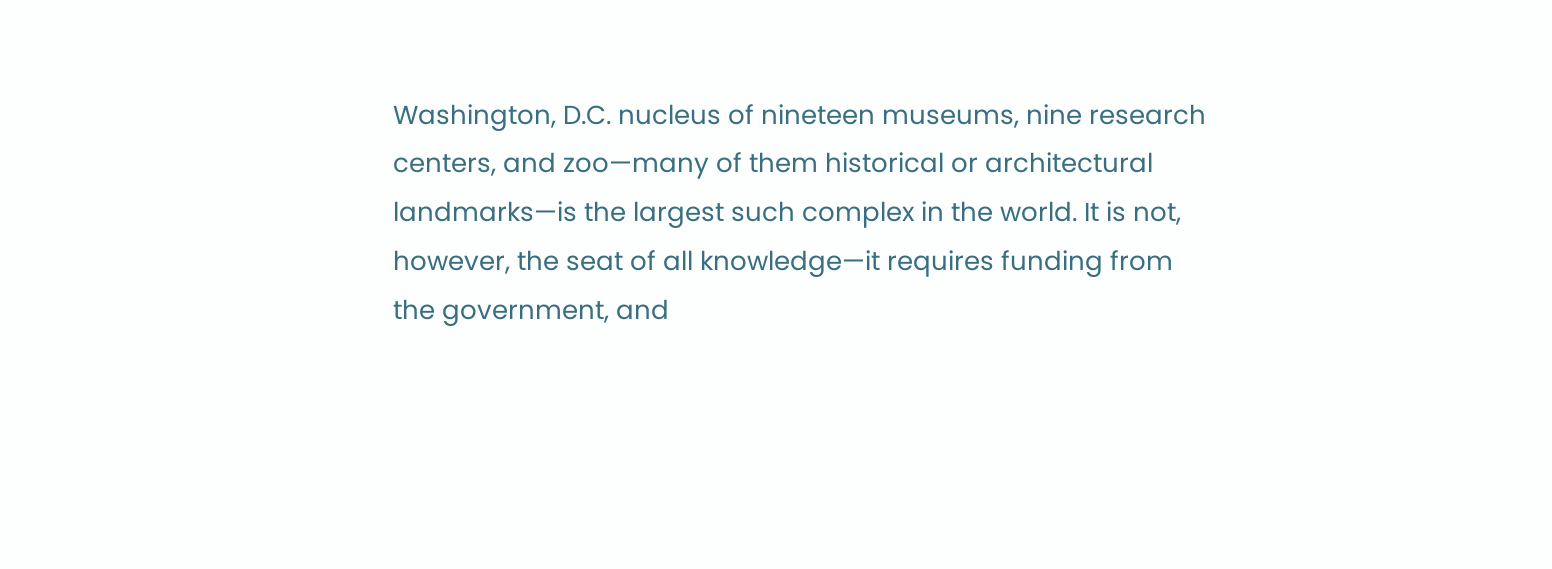Washington, D.C. nucleus of nineteen museums, nine research centers, and zoo—many of them historical or architectural landmarks—is the largest such complex in the world. It is not, however, the seat of all knowledge—it requires funding from the government, and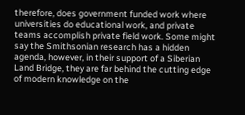therefore, does government funded work where universities do educational work, and private teams accomplish private field work. Some might say the Smithsonian research has a hidden agenda, however, in their support of a Siberian Land Bridge, they are far behind the cutting edge of modern knowledge on the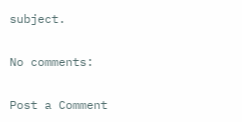subject.

No comments:

Post a Comment